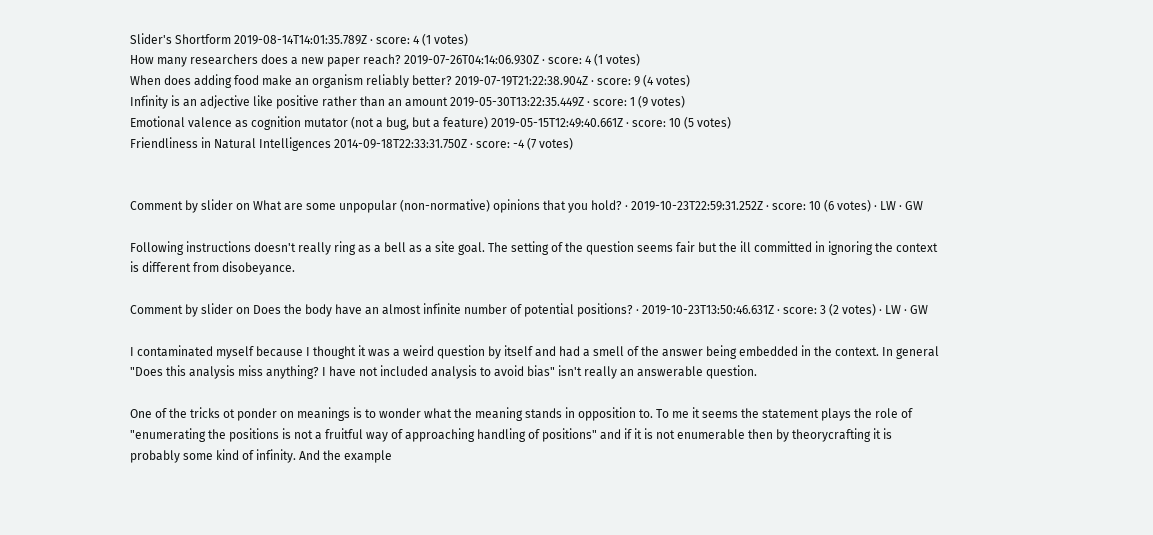Slider's Shortform 2019-08-14T14:01:35.789Z · score: 4 (1 votes)
How many researchers does a new paper reach? 2019-07-26T04:14:06.930Z · score: 4 (1 votes)
When does adding food make an organism reliably better? 2019-07-19T21:22:38.904Z · score: 9 (4 votes)
Infinity is an adjective like positive rather than an amount 2019-05-30T13:22:35.449Z · score: 1 (9 votes)
Emotional valence as cognition mutator (not a bug, but a feature) 2019-05-15T12:49:40.661Z · score: 10 (5 votes)
Friendliness in Natural Intelligences 2014-09-18T22:33:31.750Z · score: -4 (7 votes)


Comment by slider on What are some unpopular (non-normative) opinions that you hold? · 2019-10-23T22:59:31.252Z · score: 10 (6 votes) · LW · GW

Following instructions doesn't really ring as a bell as a site goal. The setting of the question seems fair but the ill committed in ignoring the context is different from disobeyance.

Comment by slider on Does the body have an almost infinite number of potential positions? · 2019-10-23T13:50:46.631Z · score: 3 (2 votes) · LW · GW

I contaminated myself because I thought it was a weird question by itself and had a smell of the answer being embedded in the context. In general "Does this analysis miss anything? I have not included analysis to avoid bias" isn't really an answerable question.

One of the tricks ot ponder on meanings is to wonder what the meaning stands in opposition to. To me it seems the statement plays the role of "enumerating the positions is not a fruitful way of approaching handling of positions" and if it is not enumerable then by theorycrafting it is probably some kind of infinity. And the example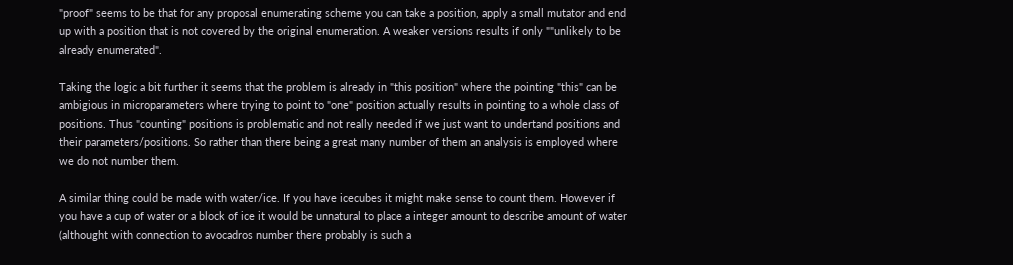"proof" seems to be that for any proposal enumerating scheme you can take a position, apply a small mutator and end up with a position that is not covered by the original enumeration. A weaker versions results if only ""unlikely to be already enumerated".

Taking the logic a bit further it seems that the problem is already in "this position" where the pointing "this" can be ambigious in microparameters where trying to point to "one" position actually results in pointing to a whole class of positions. Thus "counting" positions is problematic and not really needed if we just want to undertand positions and their parameters/positions. So rather than there being a great many number of them an analysis is employed where we do not number them.

A similar thing could be made with water/ice. If you have icecubes it might make sense to count them. However if you have a cup of water or a block of ice it would be unnatural to place a integer amount to describe amount of water (althought with connection to avocadros number there probably is such a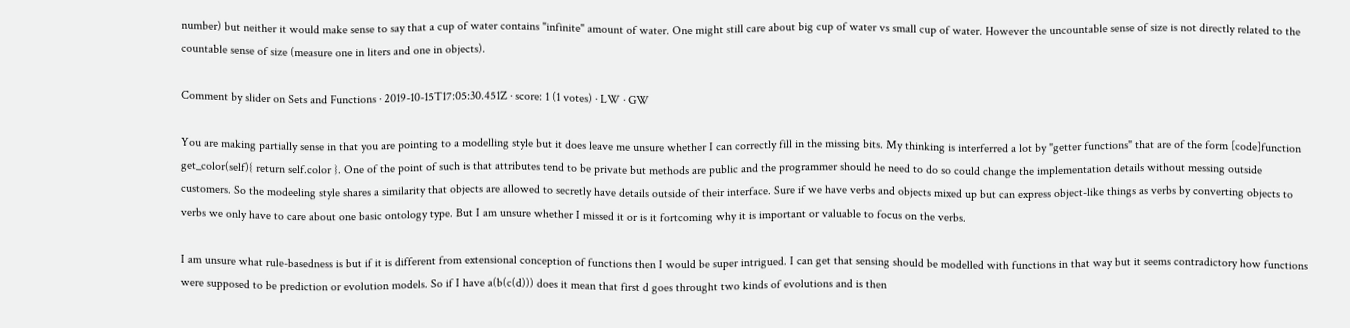number) but neither it would make sense to say that a cup of water contains "infinite" amount of water. One might still care about big cup of water vs small cup of water. However the uncountable sense of size is not directly related to the countable sense of size (measure one in liters and one in objects).

Comment by slider on Sets and Functions · 2019-10-15T17:05:30.451Z · score: 1 (1 votes) · LW · GW

You are making partially sense in that you are pointing to a modelling style but it does leave me unsure whether I can correctly fill in the missing bits. My thinking is interferred a lot by "getter functions" that are of the form [code]function get_color(self){ return self.color }. One of the point of such is that attributes tend to be private but methods are public and the programmer should he need to do so could change the implementation details without messing outside customers. So the modeeling style shares a similarity that objects are allowed to secretly have details outside of their interface. Sure if we have verbs and objects mixed up but can express object-like things as verbs by converting objects to verbs we only have to care about one basic ontology type. But I am unsure whether I missed it or is it fortcoming why it is important or valuable to focus on the verbs.

I am unsure what rule-basedness is but if it is different from extensional conception of functions then I would be super intrigued. I can get that sensing should be modelled with functions in that way but it seems contradictory how functions were supposed to be prediction or evolution models. So if I have a(b(c(d))) does it mean that first d goes throught two kinds of evolutions and is then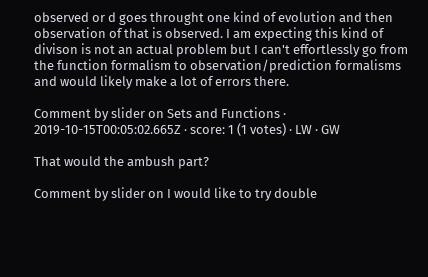observed or d goes throught one kind of evolution and then observation of that is observed. I am expecting this kind of divison is not an actual problem but I can't effortlessly go from the function formalism to observation/prediction formalisms and would likely make a lot of errors there.

Comment by slider on Sets and Functions · 2019-10-15T00:05:02.665Z · score: 1 (1 votes) · LW · GW

That would the ambush part?

Comment by slider on I would like to try double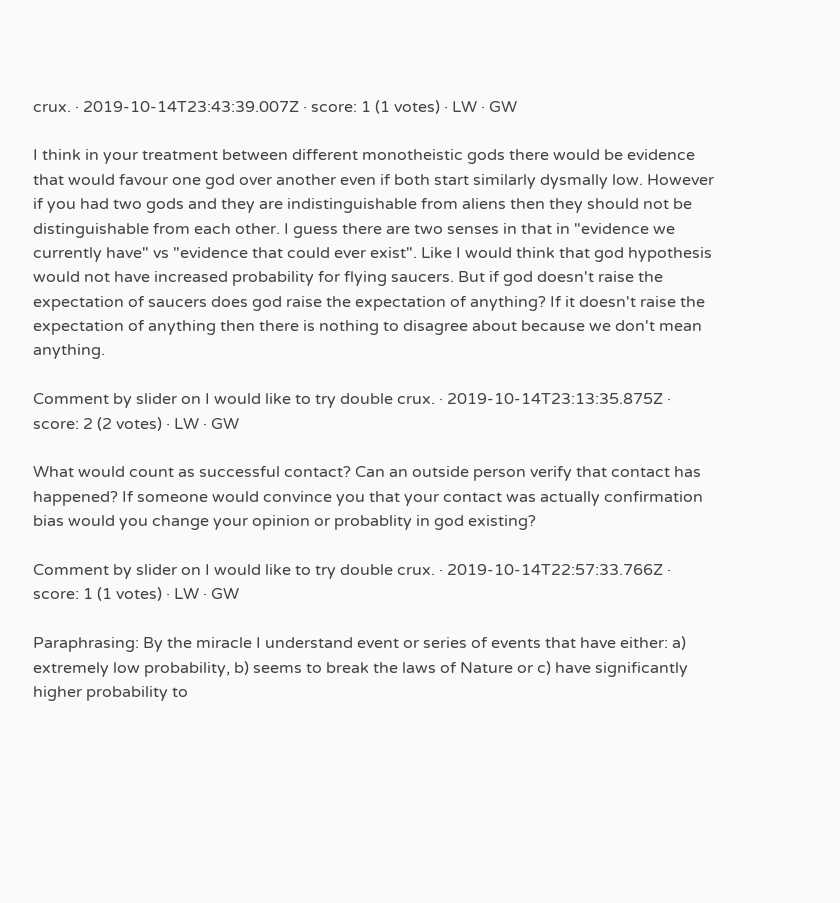crux. · 2019-10-14T23:43:39.007Z · score: 1 (1 votes) · LW · GW

I think in your treatment between different monotheistic gods there would be evidence that would favour one god over another even if both start similarly dysmally low. However if you had two gods and they are indistinguishable from aliens then they should not be distinguishable from each other. I guess there are two senses in that in "evidence we currently have" vs "evidence that could ever exist". Like I would think that god hypothesis would not have increased probability for flying saucers. But if god doesn't raise the expectation of saucers does god raise the expectation of anything? If it doesn't raise the expectation of anything then there is nothing to disagree about because we don't mean anything.

Comment by slider on I would like to try double crux. · 2019-10-14T23:13:35.875Z · score: 2 (2 votes) · LW · GW

What would count as successful contact? Can an outside person verify that contact has happened? If someone would convince you that your contact was actually confirmation bias would you change your opinion or probablity in god existing?

Comment by slider on I would like to try double crux. · 2019-10-14T22:57:33.766Z · score: 1 (1 votes) · LW · GW

Paraphrasing: By the miracle I understand event or series of events that have either: a) extremely low probability, b) seems to break the laws of Nature or c) have significantly higher probability to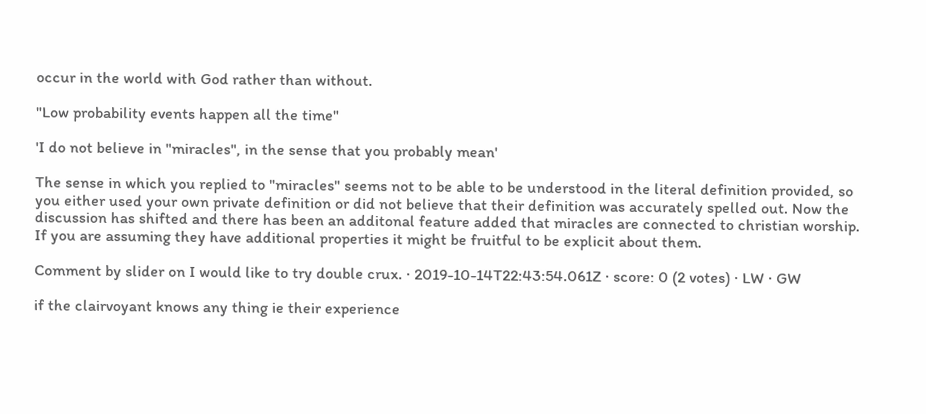occur in the world with God rather than without.

"Low probability events happen all the time"

'I do not believe in "miracles", in the sense that you probably mean'

The sense in which you replied to "miracles" seems not to be able to be understood in the literal definition provided, so you either used your own private definition or did not believe that their definition was accurately spelled out. Now the discussion has shifted and there has been an additonal feature added that miracles are connected to christian worship. If you are assuming they have additional properties it might be fruitful to be explicit about them.

Comment by slider on I would like to try double crux. · 2019-10-14T22:43:54.061Z · score: 0 (2 votes) · LW · GW

if the clairvoyant knows any thing ie their experience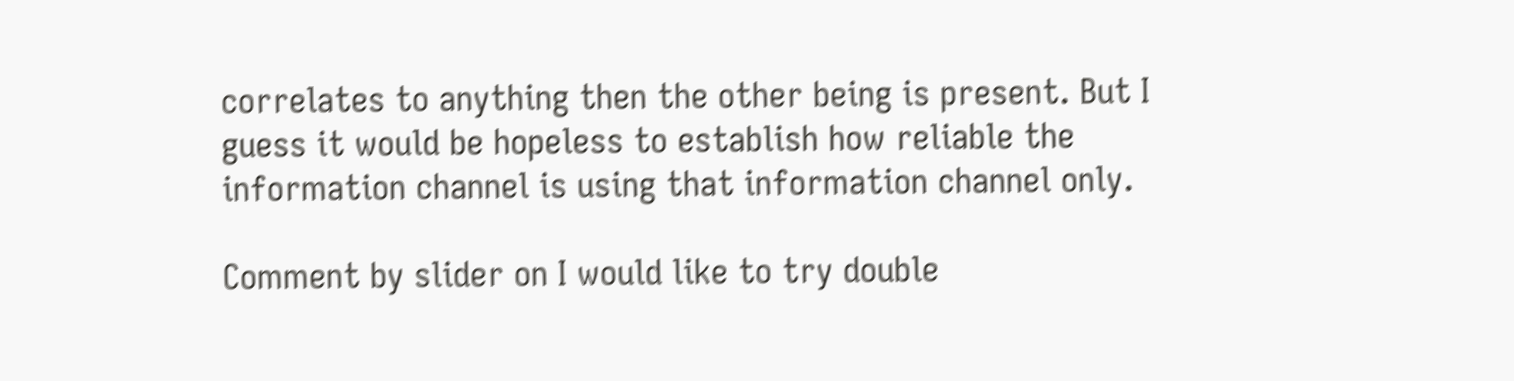correlates to anything then the other being is present. But I guess it would be hopeless to establish how reliable the information channel is using that information channel only.

Comment by slider on I would like to try double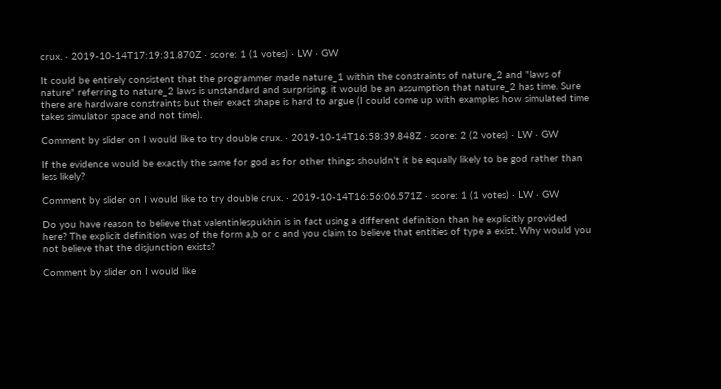crux. · 2019-10-14T17:19:31.870Z · score: 1 (1 votes) · LW · GW

It could be entirely consistent that the programmer made nature_1 within the constraints of nature_2 and "laws of nature" referring to nature_2 laws is unstandard and surprising. it would be an assumption that nature_2 has time. Sure there are hardware constraints but their exact shape is hard to argue (I could come up with examples how simulated time takes simulator space and not time).

Comment by slider on I would like to try double crux. · 2019-10-14T16:58:39.848Z · score: 2 (2 votes) · LW · GW

If the evidence would be exactly the same for god as for other things shouldn't it be equally likely to be god rather than less likely?

Comment by slider on I would like to try double crux. · 2019-10-14T16:56:06.571Z · score: 1 (1 votes) · LW · GW

Do you have reason to believe that valentinlespukhin is in fact using a different definition than he explicitly provided here? The explicit definition was of the form a,b or c and you claim to believe that entities of type a exist. Why would you not believe that the disjunction exists?

Comment by slider on I would like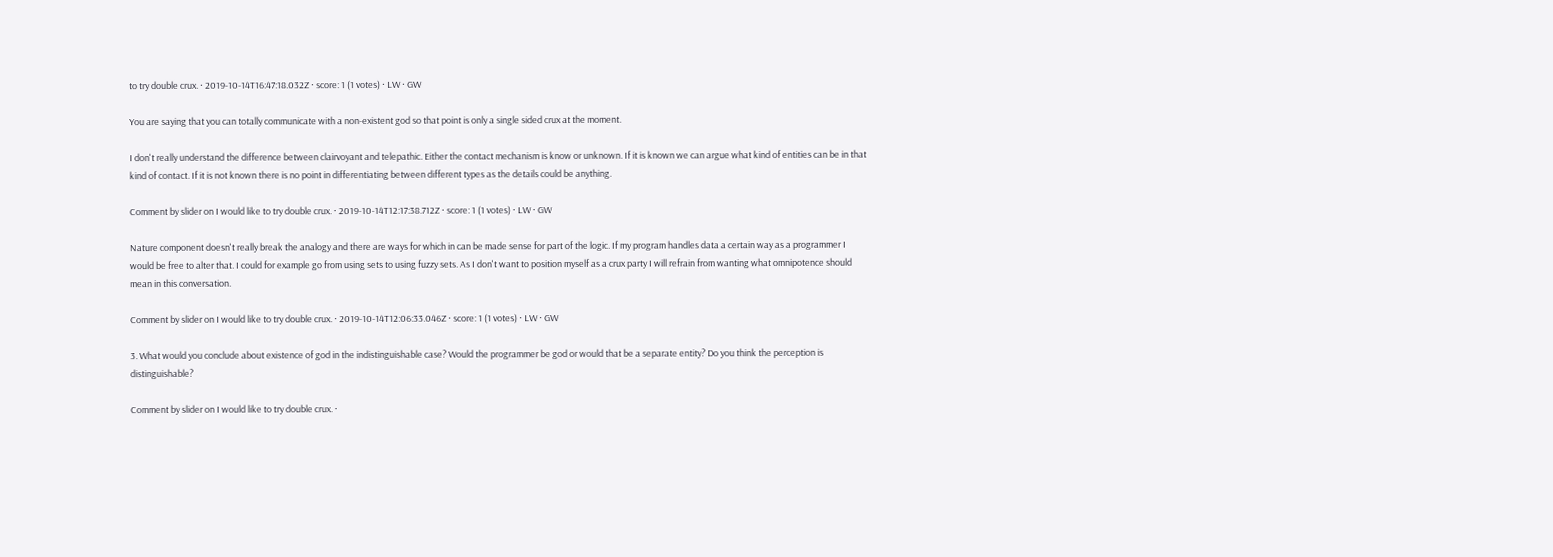to try double crux. · 2019-10-14T16:47:18.032Z · score: 1 (1 votes) · LW · GW

You are saying that you can totally communicate with a non-existent god so that point is only a single sided crux at the moment.

I don't really understand the difference between clairvoyant and telepathic. Either the contact mechanism is know or unknown. If it is known we can argue what kind of entities can be in that kind of contact. If it is not known there is no point in differentiating between different types as the details could be anything.

Comment by slider on I would like to try double crux. · 2019-10-14T12:17:38.712Z · score: 1 (1 votes) · LW · GW

Nature component doesn't really break the analogy and there are ways for which in can be made sense for part of the logic. If my program handles data a certain way as a programmer I would be free to alter that. I could for example go from using sets to using fuzzy sets. As I don't want to position myself as a crux party I will refrain from wanting what omnipotence should mean in this conversation.

Comment by slider on I would like to try double crux. · 2019-10-14T12:06:33.046Z · score: 1 (1 votes) · LW · GW

3. What would you conclude about existence of god in the indistinguishable case? Would the programmer be god or would that be a separate entity? Do you think the perception is distinguishable?

Comment by slider on I would like to try double crux. ·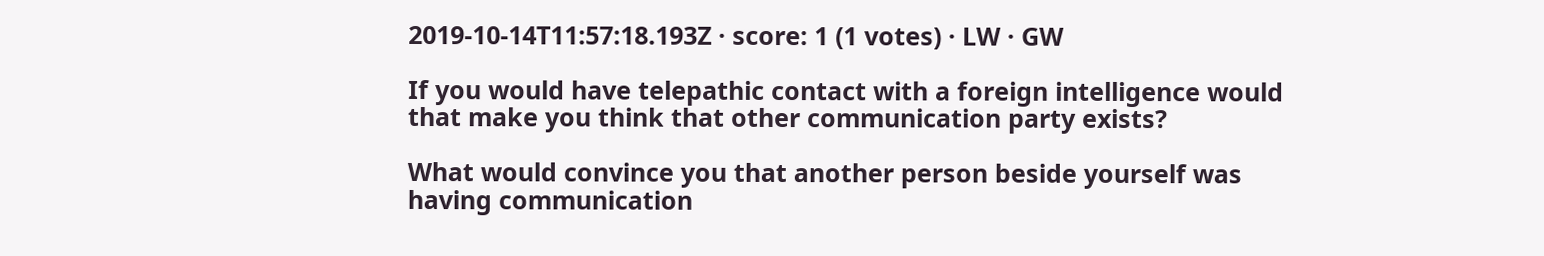2019-10-14T11:57:18.193Z · score: 1 (1 votes) · LW · GW

If you would have telepathic contact with a foreign intelligence would that make you think that other communication party exists?

What would convince you that another person beside yourself was having communication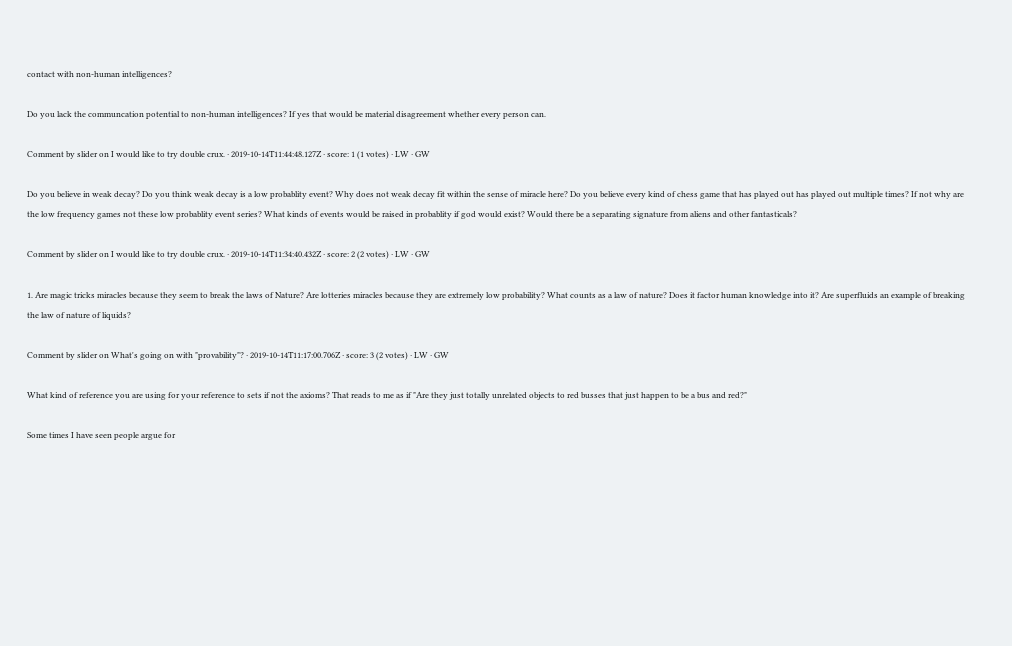contact with non-human intelligences?

Do you lack the communcation potential to non-human intelligences? If yes that would be material disagreement whether every person can.

Comment by slider on I would like to try double crux. · 2019-10-14T11:44:48.127Z · score: 1 (1 votes) · LW · GW

Do you believe in weak decay? Do you think weak decay is a low probablity event? Why does not weak decay fit within the sense of miracle here? Do you believe every kind of chess game that has played out has played out multiple times? If not why are the low frequency games not these low probablity event series? What kinds of events would be raised in probablity if god would exist? Would there be a separating signature from aliens and other fantasticals?

Comment by slider on I would like to try double crux. · 2019-10-14T11:34:40.432Z · score: 2 (2 votes) · LW · GW

1. Are magic tricks miracles because they seem to break the laws of Nature? Are lotteries miracles because they are extremely low probability? What counts as a law of nature? Does it factor human knowledge into it? Are superfluids an example of breaking the law of nature of liquids?

Comment by slider on What's going on with "provability"? · 2019-10-14T11:17:00.706Z · score: 3 (2 votes) · LW · GW

What kind of reference you are using for your reference to sets if not the axioms? That reads to me as if "Are they just totally unrelated objects to red busses that just happen to be a bus and red?"

Some times I have seen people argue for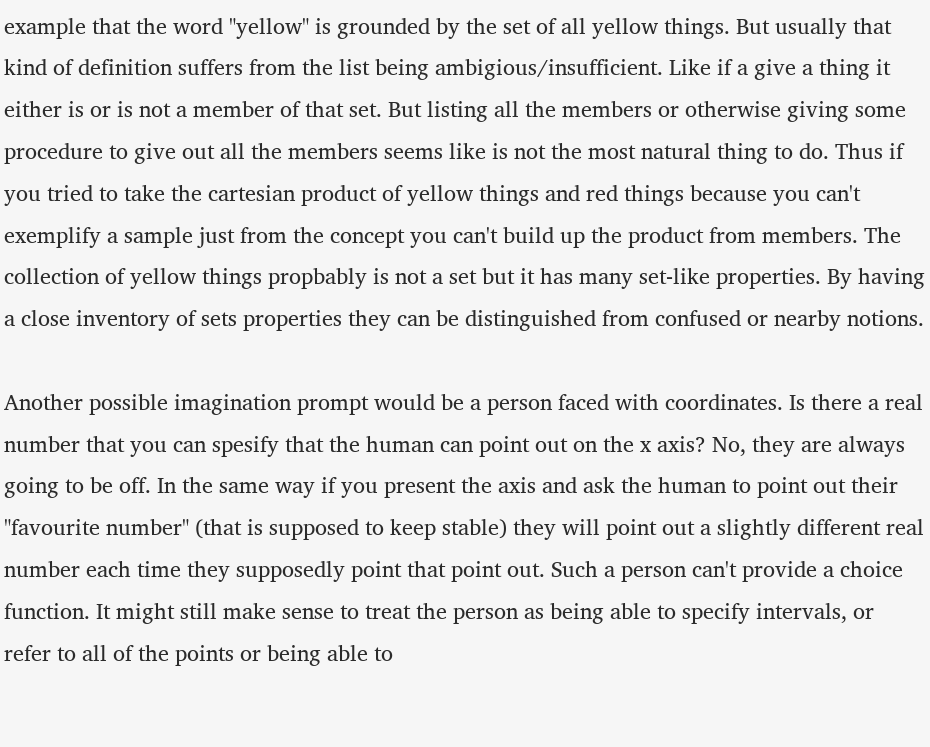example that the word "yellow" is grounded by the set of all yellow things. But usually that kind of definition suffers from the list being ambigious/insufficient. Like if a give a thing it either is or is not a member of that set. But listing all the members or otherwise giving some procedure to give out all the members seems like is not the most natural thing to do. Thus if you tried to take the cartesian product of yellow things and red things because you can't exemplify a sample just from the concept you can't build up the product from members. The collection of yellow things propbably is not a set but it has many set-like properties. By having a close inventory of sets properties they can be distinguished from confused or nearby notions.

Another possible imagination prompt would be a person faced with coordinates. Is there a real number that you can spesify that the human can point out on the x axis? No, they are always going to be off. In the same way if you present the axis and ask the human to point out their "favourite number" (that is supposed to keep stable) they will point out a slightly different real number each time they supposedly point that point out. Such a person can't provide a choice function. It might still make sense to treat the person as being able to specify intervals, or refer to all of the points or being able to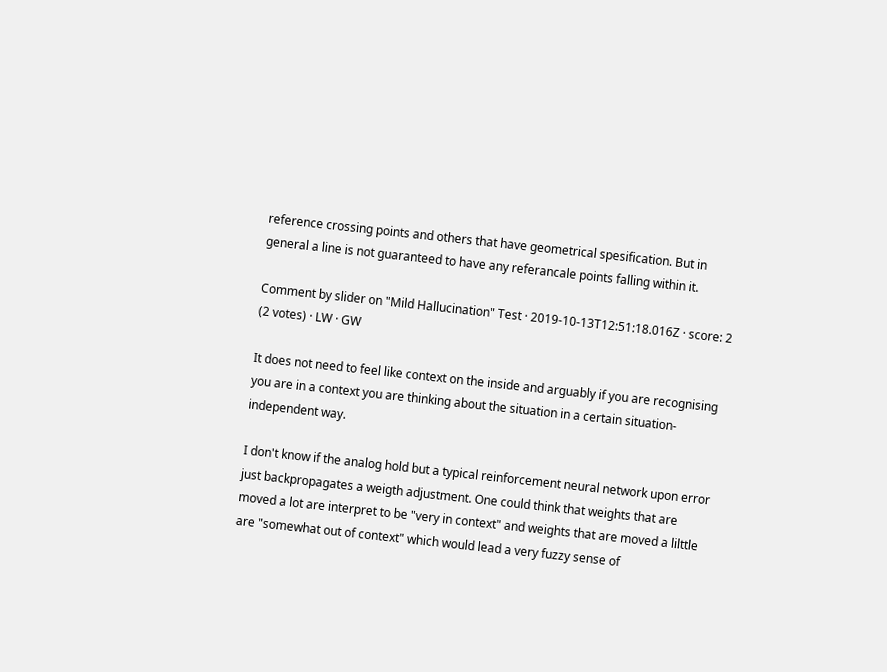reference crossing points and others that have geometrical spesification. But in general a line is not guaranteed to have any referancale points falling within it.

Comment by slider on "Mild Hallucination" Test · 2019-10-13T12:51:18.016Z · score: 2 (2 votes) · LW · GW

It does not need to feel like context on the inside and arguably if you are recognising you are in a context you are thinking about the situation in a certain situation-independent way.

I don't know if the analog hold but a typical reinforcement neural network upon error just backpropagates a weigth adjustment. One could think that weights that are moved a lot are interpret to be "very in context" and weights that are moved a lilttle are "somewhat out of context" which would lead a very fuzzy sense of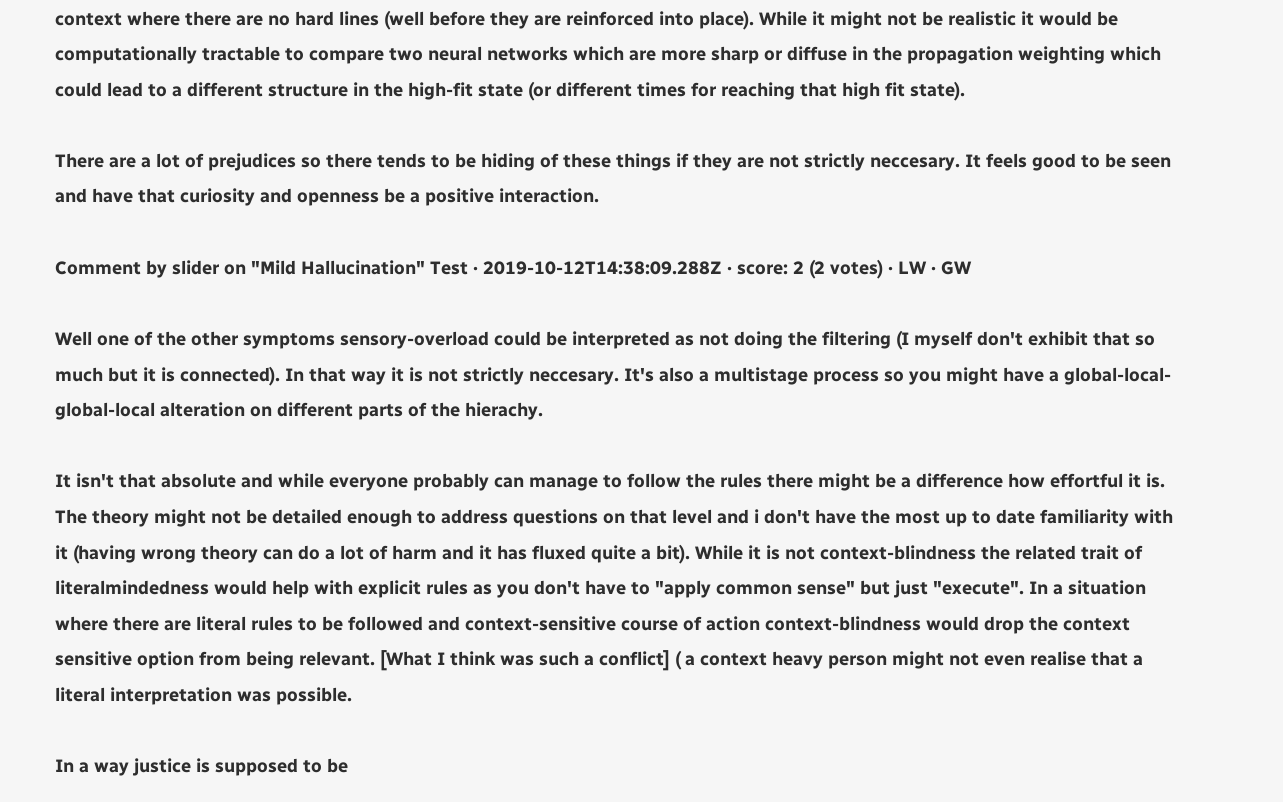context where there are no hard lines (well before they are reinforced into place). While it might not be realistic it would be computationally tractable to compare two neural networks which are more sharp or diffuse in the propagation weighting which could lead to a different structure in the high-fit state (or different times for reaching that high fit state).

There are a lot of prejudices so there tends to be hiding of these things if they are not strictly neccesary. It feels good to be seen and have that curiosity and openness be a positive interaction.

Comment by slider on "Mild Hallucination" Test · 2019-10-12T14:38:09.288Z · score: 2 (2 votes) · LW · GW

Well one of the other symptoms sensory-overload could be interpreted as not doing the filtering (I myself don't exhibit that so much but it is connected). In that way it is not strictly neccesary. It's also a multistage process so you might have a global-local-global-local alteration on different parts of the hierachy.

It isn't that absolute and while everyone probably can manage to follow the rules there might be a difference how effortful it is. The theory might not be detailed enough to address questions on that level and i don't have the most up to date familiarity with it (having wrong theory can do a lot of harm and it has fluxed quite a bit). While it is not context-blindness the related trait of literalmindedness would help with explicit rules as you don't have to "apply common sense" but just "execute". In a situation where there are literal rules to be followed and context-sensitive course of action context-blindness would drop the context sensitive option from being relevant. [What I think was such a conflict] ( a context heavy person might not even realise that a literal interpretation was possible.

In a way justice is supposed to be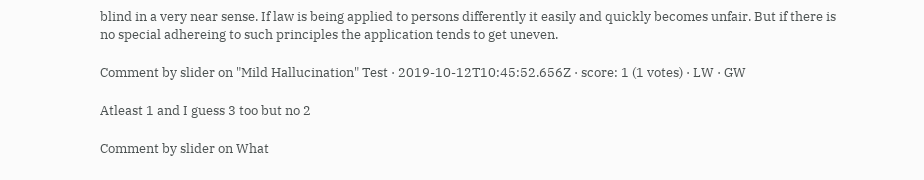blind in a very near sense. If law is being applied to persons differently it easily and quickly becomes unfair. But if there is no special adhereing to such principles the application tends to get uneven.

Comment by slider on "Mild Hallucination" Test · 2019-10-12T10:45:52.656Z · score: 1 (1 votes) · LW · GW

Atleast 1 and I guess 3 too but no 2

Comment by slider on What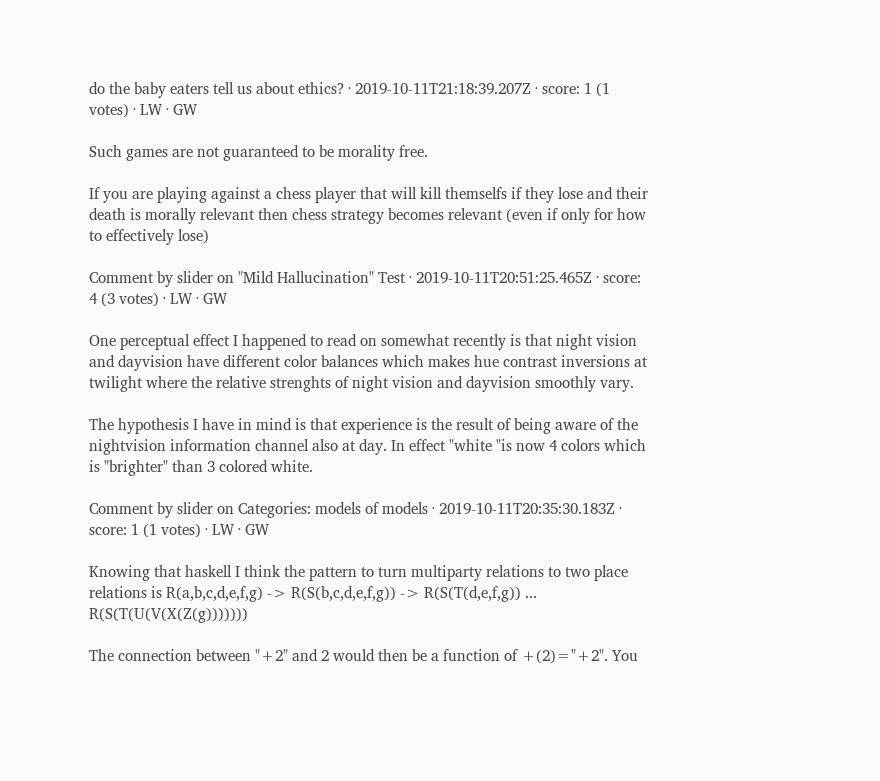do the baby eaters tell us about ethics? · 2019-10-11T21:18:39.207Z · score: 1 (1 votes) · LW · GW

Such games are not guaranteed to be morality free.

If you are playing against a chess player that will kill themselfs if they lose and their death is morally relevant then chess strategy becomes relevant (even if only for how to effectively lose)

Comment by slider on "Mild Hallucination" Test · 2019-10-11T20:51:25.465Z · score: 4 (3 votes) · LW · GW

One perceptual effect I happened to read on somewhat recently is that night vision and dayvision have different color balances which makes hue contrast inversions at twilight where the relative strenghts of night vision and dayvision smoothly vary.

The hypothesis I have in mind is that experience is the result of being aware of the nightvision information channel also at day. In effect "white "is now 4 colors which is "brighter" than 3 colored white.

Comment by slider on Categories: models of models · 2019-10-11T20:35:30.183Z · score: 1 (1 votes) · LW · GW

Knowing that haskell I think the pattern to turn multiparty relations to two place relations is R(a,b,c,d,e,f,g) -> R(S(b,c,d,e,f,g)) -> R(S(T(d,e,f,g)) ... R(S(T(U(V(X(Z(g)))))))

The connection between "+2" and 2 would then be a function of +(2)="+2". You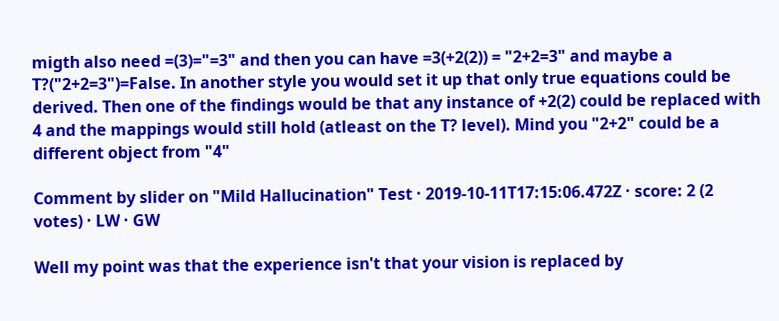migth also need =(3)="=3" and then you can have =3(+2(2)) = "2+2=3" and maybe a T?("2+2=3")=False. In another style you would set it up that only true equations could be derived. Then one of the findings would be that any instance of +2(2) could be replaced with 4 and the mappings would still hold (atleast on the T? level). Mind you "2+2" could be a different object from "4"

Comment by slider on "Mild Hallucination" Test · 2019-10-11T17:15:06.472Z · score: 2 (2 votes) · LW · GW

Well my point was that the experience isn't that your vision is replaced by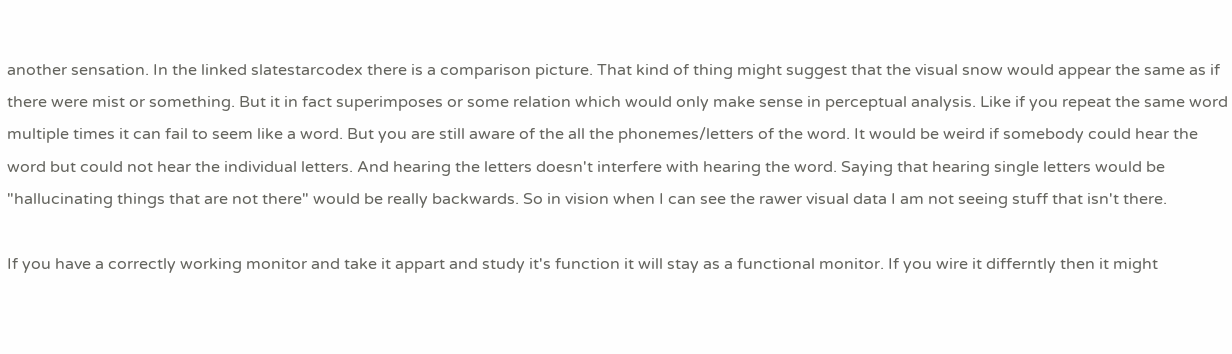another sensation. In the linked slatestarcodex there is a comparison picture. That kind of thing might suggest that the visual snow would appear the same as if there were mist or something. But it in fact superimposes or some relation which would only make sense in perceptual analysis. Like if you repeat the same word multiple times it can fail to seem like a word. But you are still aware of the all the phonemes/letters of the word. It would be weird if somebody could hear the word but could not hear the individual letters. And hearing the letters doesn't interfere with hearing the word. Saying that hearing single letters would be "hallucinating things that are not there" would be really backwards. So in vision when I can see the rawer visual data I am not seeing stuff that isn't there.

If you have a correctly working monitor and take it appart and study it's function it will stay as a functional monitor. If you wire it differntly then it might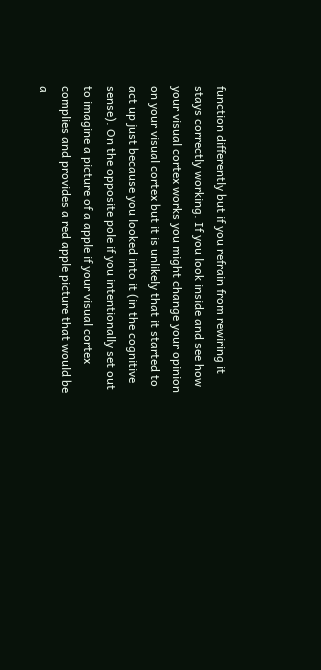function differently but if you refrain from rewiring it stays correctly working. If you look inside and see how your visual cortex works you might change your opinion on your visual cortex but it is unlikely that it started to act up just because you looked into it (in the cognitive sense). On the opposite pole if you intentionally set out to imagine a picture of a apple if your visual cortex complies and provides a red apple picture that would be a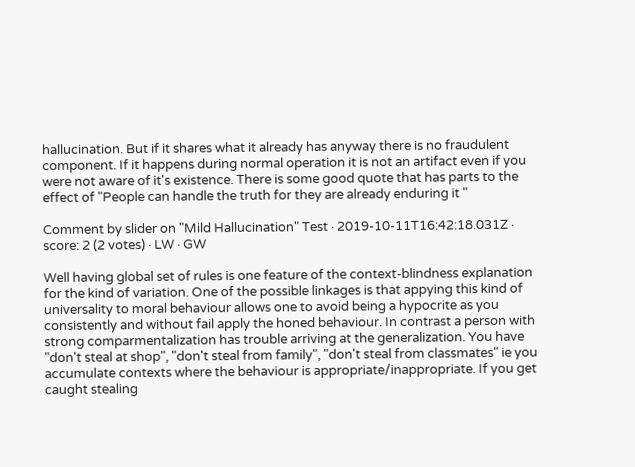hallucination. But if it shares what it already has anyway there is no fraudulent component. If it happens during normal operation it is not an artifact even if you were not aware of it's existence. There is some good quote that has parts to the effect of "People can handle the truth for they are already enduring it "

Comment by slider on "Mild Hallucination" Test · 2019-10-11T16:42:18.031Z · score: 2 (2 votes) · LW · GW

Well having global set of rules is one feature of the context-blindness explanation for the kind of variation. One of the possible linkages is that appying this kind of universality to moral behaviour allows one to avoid being a hypocrite as you consistently and without fail apply the honed behaviour. In contrast a person with strong comparmentalization has trouble arriving at the generalization. You have "don't steal at shop", "don't steal from family", "don't steal from classmates" ie you accumulate contexts where the behaviour is appropriate/inappropriate. If you get caught stealing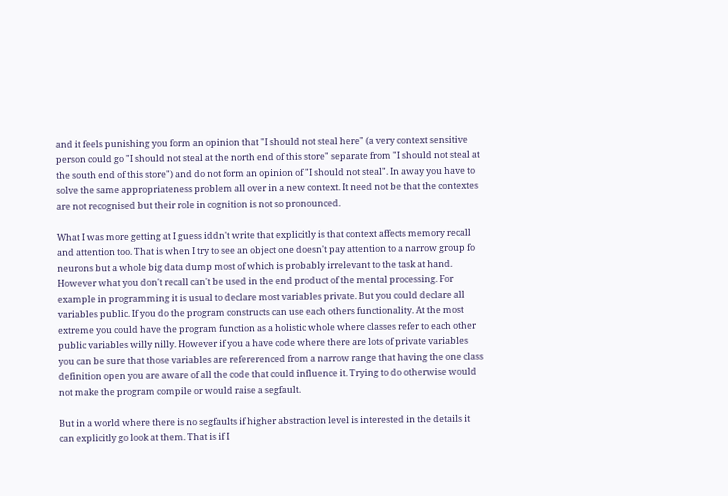and it feels punishing you form an opinion that "I should not steal here" (a very context sensitive person could go "I should not steal at the north end of this store" separate from "I should not steal at the south end of this store") and do not form an opinion of "I should not steal". In away you have to solve the same appropriateness problem all over in a new context. It need not be that the contextes are not recognised but their role in cognition is not so pronounced.

What I was more getting at I guess iddn't write that explicitly is that context affects memory recall and attention too. That is when I try to see an object one doesn't pay attention to a narrow group fo neurons but a whole big data dump most of which is probably irrelevant to the task at hand. However what you don't recall can't be used in the end product of the mental processing. For example in programming it is usual to declare most variables private. But you could declare all variables public. If you do the program constructs can use each others functionality. At the most extreme you could have the program function as a holistic whole where classes refer to each other public variables willy nilly. However if you a have code where there are lots of private variables you can be sure that those variables are refererenced from a narrow range that having the one class definition open you are aware of all the code that could influence it. Trying to do otherwise would not make the program compile or would raise a segfault.

But in a world where there is no segfaults if higher abstraction level is interested in the details it can explicitly go look at them. That is if I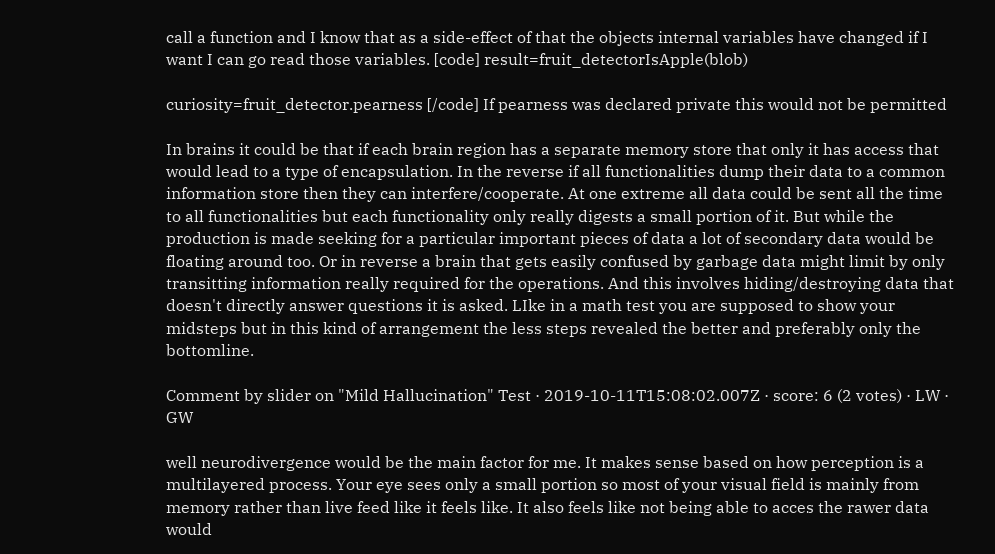call a function and I know that as a side-effect of that the objects internal variables have changed if I want I can go read those variables. [code] result=fruit_detectorIsApple(blob)

curiosity=fruit_detector.pearness [/code] If pearness was declared private this would not be permitted

In brains it could be that if each brain region has a separate memory store that only it has access that would lead to a type of encapsulation. In the reverse if all functionalities dump their data to a common information store then they can interfere/cooperate. At one extreme all data could be sent all the time to all functionalities but each functionality only really digests a small portion of it. But while the production is made seeking for a particular important pieces of data a lot of secondary data would be floating around too. Or in reverse a brain that gets easily confused by garbage data might limit by only transitting information really required for the operations. And this involves hiding/destroying data that doesn't directly answer questions it is asked. LIke in a math test you are supposed to show your midsteps but in this kind of arrangement the less steps revealed the better and preferably only the bottomline.

Comment by slider on "Mild Hallucination" Test · 2019-10-11T15:08:02.007Z · score: 6 (2 votes) · LW · GW

well neurodivergence would be the main factor for me. It makes sense based on how perception is a multilayered process. Your eye sees only a small portion so most of your visual field is mainly from memory rather than live feed like it feels like. It also feels like not being able to acces the rawer data would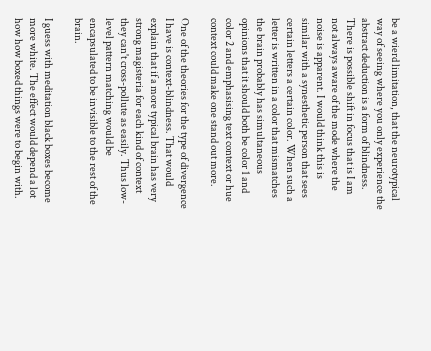be a wierd limitation, that the neurotypical way of seeing where you only experience the abstract deduction is a form of blindness. There is possible shift in focus that is I am not always aware of the mode where the noise is apparent. I would think this is similar with a synesthetic person that sees certain letters a certain color. When such a letter is written in a color that mismatches the brain probably has simultaneous opinions that it should both be color 1 and color 2 and emphasising text context or hue context could make one stand out more.

One of the theories for the type of divergence I have is context-blindness. That would explain that if a more typical brain has very strong magisteria for each kind of context they can't cross-pollute as easily. Thus low-level pattern matching would be encapsulated to be invisible to the rest of the brain.

I guess with meditation black boxes become more white. The effect would depend a lot how how boxed things were to begin with.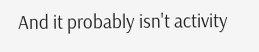And it probably isn't activity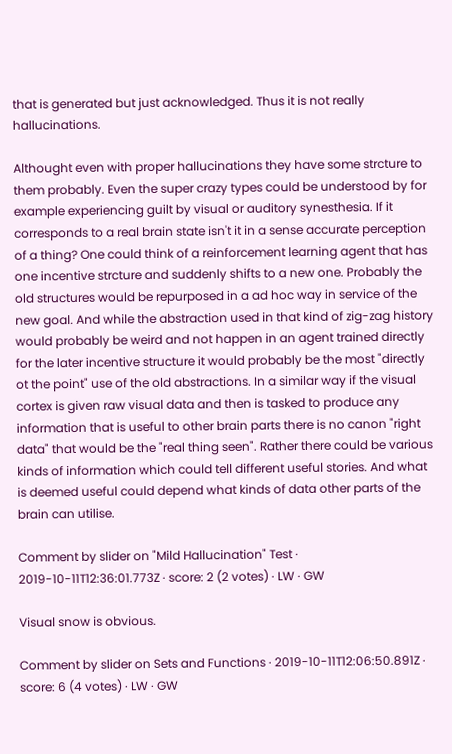that is generated but just acknowledged. Thus it is not really hallucinations.

Althought even with proper hallucinations they have some strcture to them probably. Even the super crazy types could be understood by for example experiencing guilt by visual or auditory synesthesia. If it corresponds to a real brain state isn't it in a sense accurate perception of a thing? One could think of a reinforcement learning agent that has one incentive strcture and suddenly shifts to a new one. Probably the old structures would be repurposed in a ad hoc way in service of the new goal. And while the abstraction used in that kind of zig-zag history would probably be weird and not happen in an agent trained directly for the later incentive structure it would probably be the most "directly ot the point" use of the old abstractions. In a similar way if the visual cortex is given raw visual data and then is tasked to produce any information that is useful to other brain parts there is no canon "right data" that would be the "real thing seen". Rather there could be various kinds of information which could tell different useful stories. And what is deemed useful could depend what kinds of data other parts of the brain can utilise.

Comment by slider on "Mild Hallucination" Test · 2019-10-11T12:36:01.773Z · score: 2 (2 votes) · LW · GW

Visual snow is obvious.

Comment by slider on Sets and Functions · 2019-10-11T12:06:50.891Z · score: 6 (4 votes) · LW · GW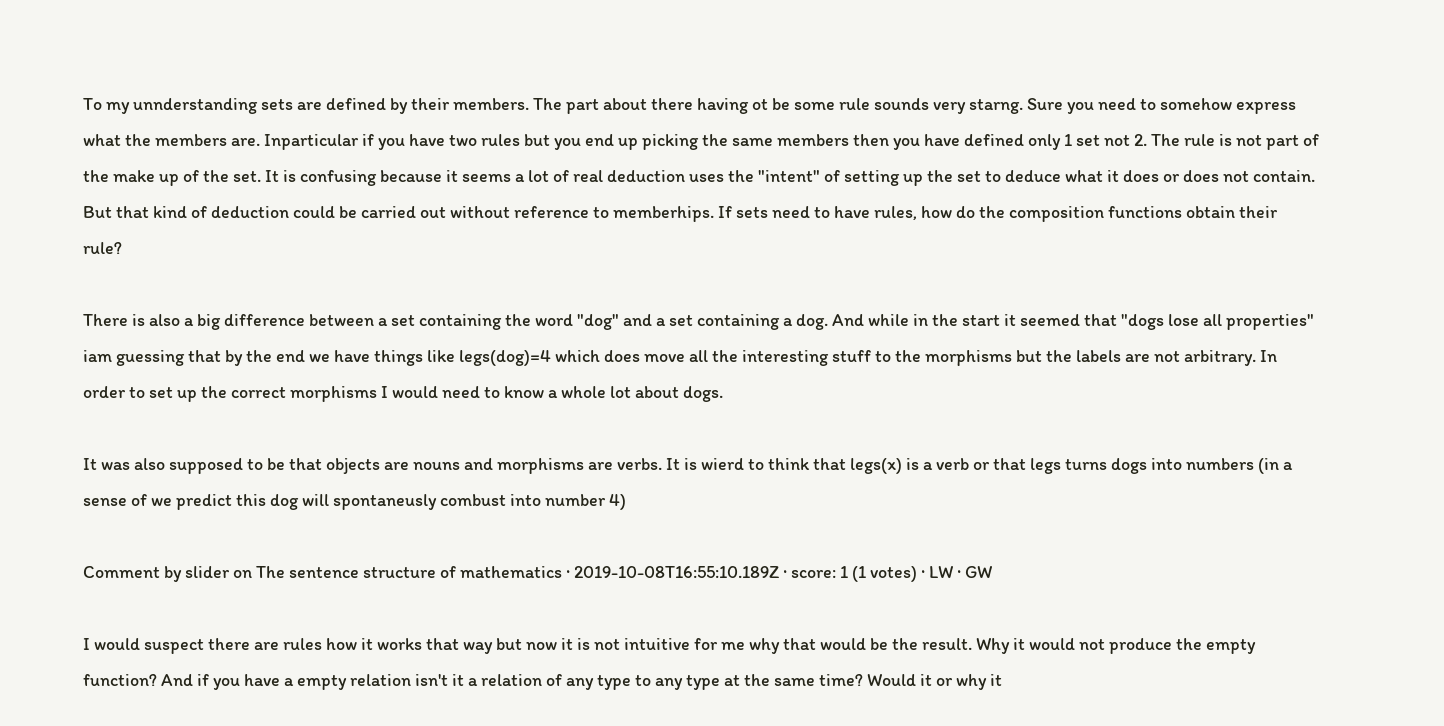To my unnderstanding sets are defined by their members. The part about there having ot be some rule sounds very starng. Sure you need to somehow express what the members are. Inparticular if you have two rules but you end up picking the same members then you have defined only 1 set not 2. The rule is not part of the make up of the set. It is confusing because it seems a lot of real deduction uses the "intent" of setting up the set to deduce what it does or does not contain. But that kind of deduction could be carried out without reference to memberhips. If sets need to have rules, how do the composition functions obtain their rule?

There is also a big difference between a set containing the word "dog" and a set containing a dog. And while in the start it seemed that "dogs lose all properties" iam guessing that by the end we have things like legs(dog)=4 which does move all the interesting stuff to the morphisms but the labels are not arbitrary. In order to set up the correct morphisms I would need to know a whole lot about dogs.

It was also supposed to be that objects are nouns and morphisms are verbs. It is wierd to think that legs(x) is a verb or that legs turns dogs into numbers (in a sense of we predict this dog will spontaneusly combust into number 4)

Comment by slider on The sentence structure of mathematics · 2019-10-08T16:55:10.189Z · score: 1 (1 votes) · LW · GW

I would suspect there are rules how it works that way but now it is not intuitive for me why that would be the result. Why it would not produce the empty function? And if you have a empty relation isn't it a relation of any type to any type at the same time? Would it or why it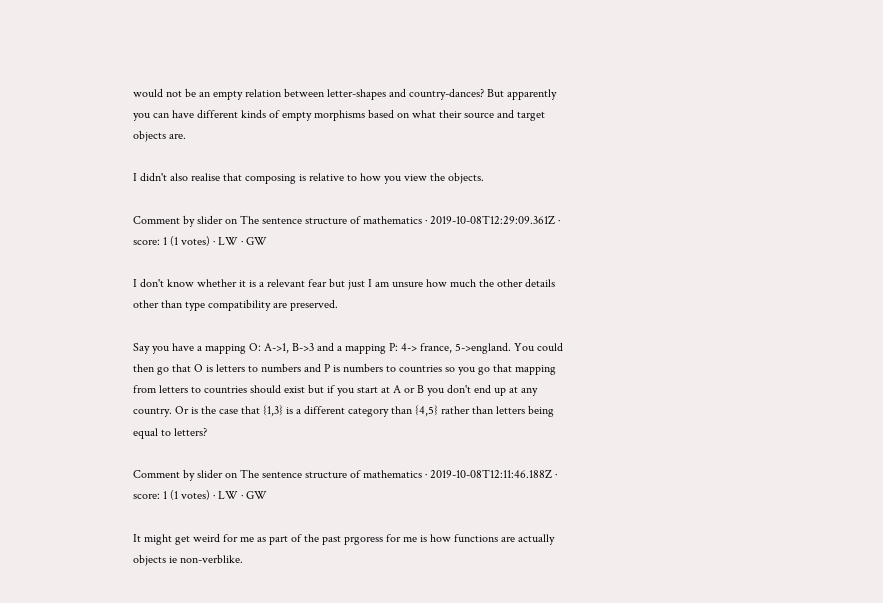would not be an empty relation between letter-shapes and country-dances? But apparently you can have different kinds of empty morphisms based on what their source and target objects are.

I didn't also realise that composing is relative to how you view the objects.

Comment by slider on The sentence structure of mathematics · 2019-10-08T12:29:09.361Z · score: 1 (1 votes) · LW · GW

I don't know whether it is a relevant fear but just I am unsure how much the other details other than type compatibility are preserved.

Say you have a mapping O: A->1, B->3 and a mapping P: 4-> france, 5->england. You could then go that O is letters to numbers and P is numbers to countries so you go that mapping from letters to countries should exist but if you start at A or B you don't end up at any country. Or is the case that {1,3} is a different category than {4,5} rather than letters being equal to letters?

Comment by slider on The sentence structure of mathematics · 2019-10-08T12:11:46.188Z · score: 1 (1 votes) · LW · GW

It might get weird for me as part of the past prgoress for me is how functions are actually objects ie non-verblike.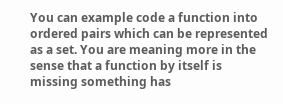You can example code a function into ordered pairs which can be represented as a set. You are meaning more in the sense that a function by itself is missing something has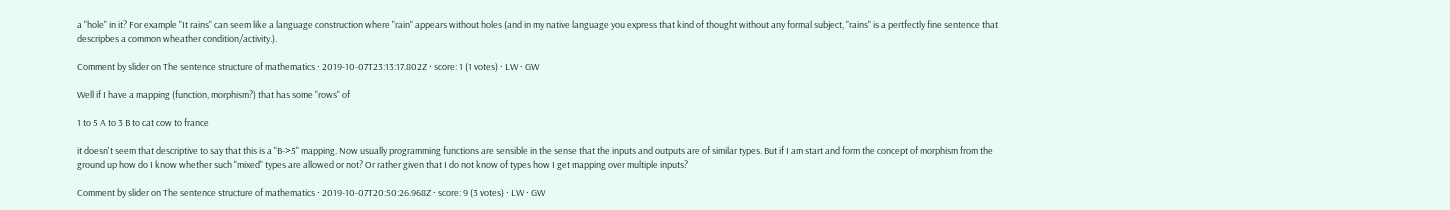a "hole" in it? For example "It rains" can seem like a language construction where "rain" appears without holes (and in my native language you express that kind of thought without any formal subject, "rains" is a pertfectly fine sentence that descripbes a common wheather condition/activity.).

Comment by slider on The sentence structure of mathematics · 2019-10-07T23:13:17.802Z · score: 1 (1 votes) · LW · GW

Well if I have a mapping (function, morphism?) that has some "rows" of

1 to 5 A to 3 B to cat cow to france

it doesn't seem that descriptive to say that this is a "B->5" mapping. Now usually programming functions are sensible in the sense that the inputs and outputs are of similar types. But if I am start and form the concept of morphism from the ground up how do I know whether such "mixed" types are allowed or not? Or rather given that I do not know of types how I get mapping over multiple inputs?

Comment by slider on The sentence structure of mathematics · 2019-10-07T20:50:26.968Z · score: 9 (3 votes) · LW · GW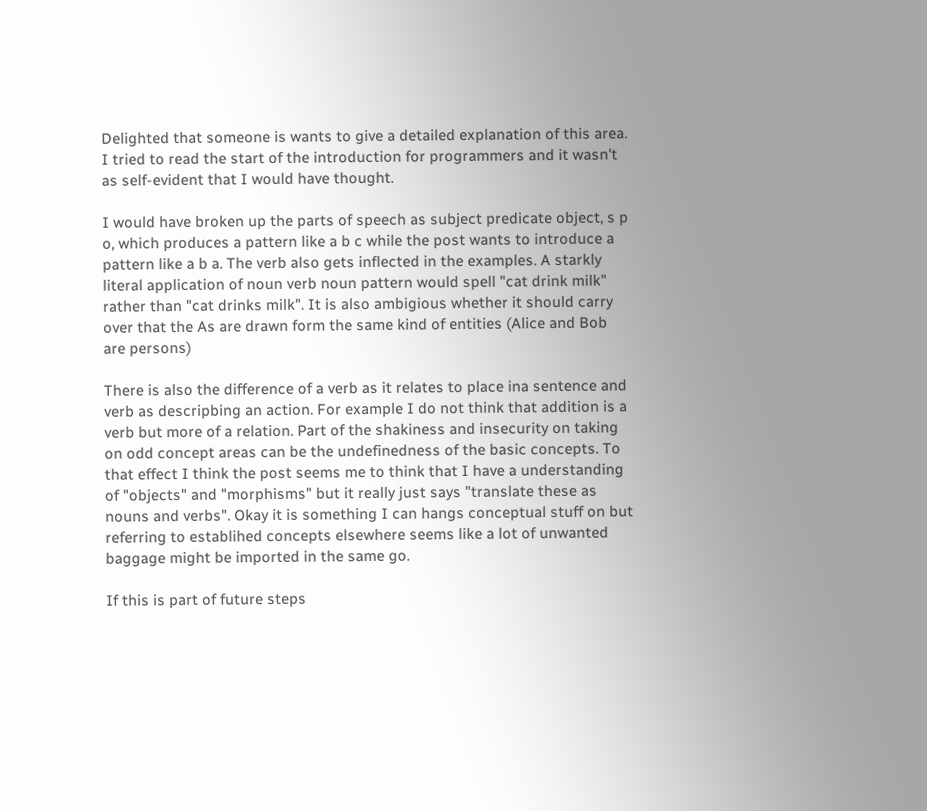Delighted that someone is wants to give a detailed explanation of this area. I tried to read the start of the introduction for programmers and it wasn't as self-evident that I would have thought.

I would have broken up the parts of speech as subject predicate object, s p o, which produces a pattern like a b c while the post wants to introduce a pattern like a b a. The verb also gets inflected in the examples. A starkly literal application of noun verb noun pattern would spell "cat drink milk" rather than "cat drinks milk". It is also ambigious whether it should carry over that the As are drawn form the same kind of entities (Alice and Bob are persons)

There is also the difference of a verb as it relates to place ina sentence and verb as descripbing an action. For example I do not think that addition is a verb but more of a relation. Part of the shakiness and insecurity on taking on odd concept areas can be the undefinedness of the basic concepts. To that effect I think the post seems me to think that I have a understanding of "objects" and "morphisms" but it really just says "translate these as nouns and verbs". Okay it is something I can hangs conceptual stuff on but referring to establihed concepts elsewhere seems like a lot of unwanted baggage might be imported in the same go.

If this is part of future steps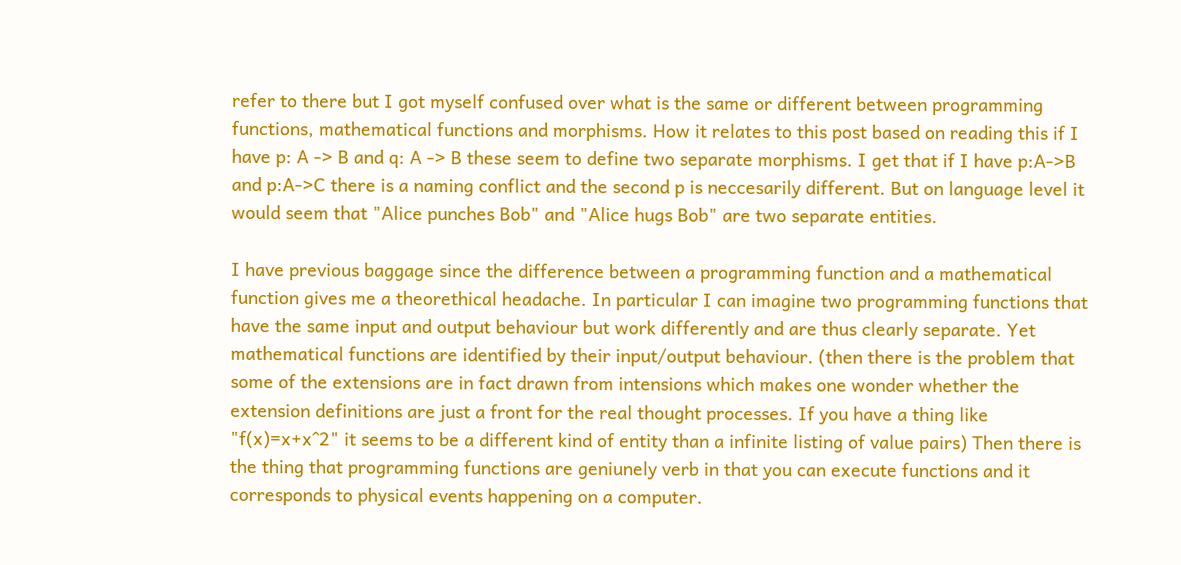refer to there but I got myself confused over what is the same or different between programming functions, mathematical functions and morphisms. How it relates to this post based on reading this if I have p: A -> B and q: A -> B these seem to define two separate morphisms. I get that if I have p:A->B and p:A->C there is a naming conflict and the second p is neccesarily different. But on language level it would seem that "Alice punches Bob" and "Alice hugs Bob" are two separate entities.

I have previous baggage since the difference between a programming function and a mathematical function gives me a theorethical headache. In particular I can imagine two programming functions that have the same input and output behaviour but work differently and are thus clearly separate. Yet mathematical functions are identified by their input/output behaviour. (then there is the problem that some of the extensions are in fact drawn from intensions which makes one wonder whether the extension definitions are just a front for the real thought processes. If you have a thing like "f(x)=x+x^2" it seems to be a different kind of entity than a infinite listing of value pairs) Then there is the thing that programming functions are geniunely verb in that you can execute functions and it corresponds to physical events happening on a computer.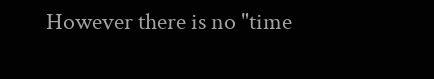However there is no "time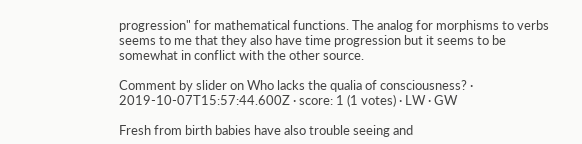progression" for mathematical functions. The analog for morphisms to verbs seems to me that they also have time progression but it seems to be somewhat in conflict with the other source.

Comment by slider on Who lacks the qualia of consciousness? · 2019-10-07T15:57:44.600Z · score: 1 (1 votes) · LW · GW

Fresh from birth babies have also trouble seeing and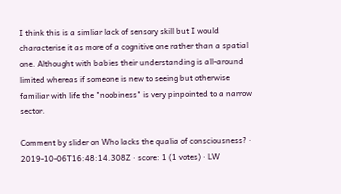I think this is a simliar lack of sensory skill but I would characterise it as more of a cognitive one rather than a spatial one. Althought with babies their understanding is all-around limited whereas if someone is new to seeing but otherwise familiar with life the "noobiness" is very pinpointed to a narrow sector.

Comment by slider on Who lacks the qualia of consciousness? · 2019-10-06T16:48:14.308Z · score: 1 (1 votes) · LW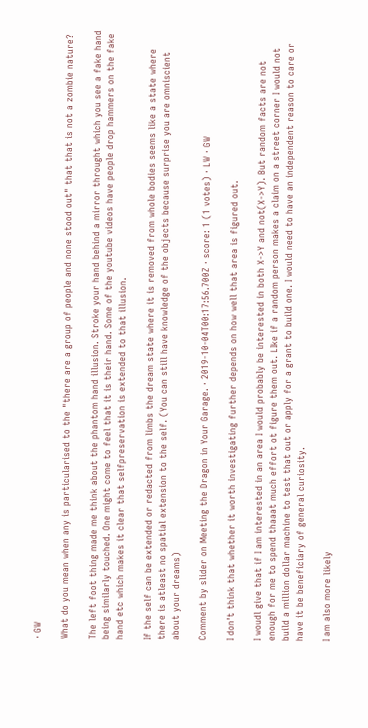· GW

What do you mean when any is particularised to the "there are a group of people and none stood out" that that is not a zombie nature?

The left foot thing made me think about the phantom hand illusion. Stroke your hand behind a mirror throught which you see a fake hand being similarly touched. One might come to feel that it is their hand. Some of the youtube videos have people drop hammers on the fake hand etc which makes it clear that selfpreservation is extended to that illusion.

If the self can be extended or redacted from limbs the dream state where it is removed from whole bodies seems like a state where there is atleast no spatial extension to the self. (You can still have knowledge of the objects because surprise you are omniscient about your dreams)

Comment by slider on Meeting the Dragon in Your Garage. · 2019-10-04T00:17:56.700Z · score: 1 (1 votes) · LW · GW

I don't think that whether it worth investigating further depends on how well that area is figured out.

I woudl give that if I am interested in an area I would probably be interested in both X->Y and not(X->Y). But random facts are not enough for me to spend thaaat much effort ot figure them out. LIke if a random person makes a claim on a street corner I would not build a million dollar machine to test that out or apply for a grant to build one. I would need to have an independent reason to care or have it be beneficiary of general curiosity.

I am also more likely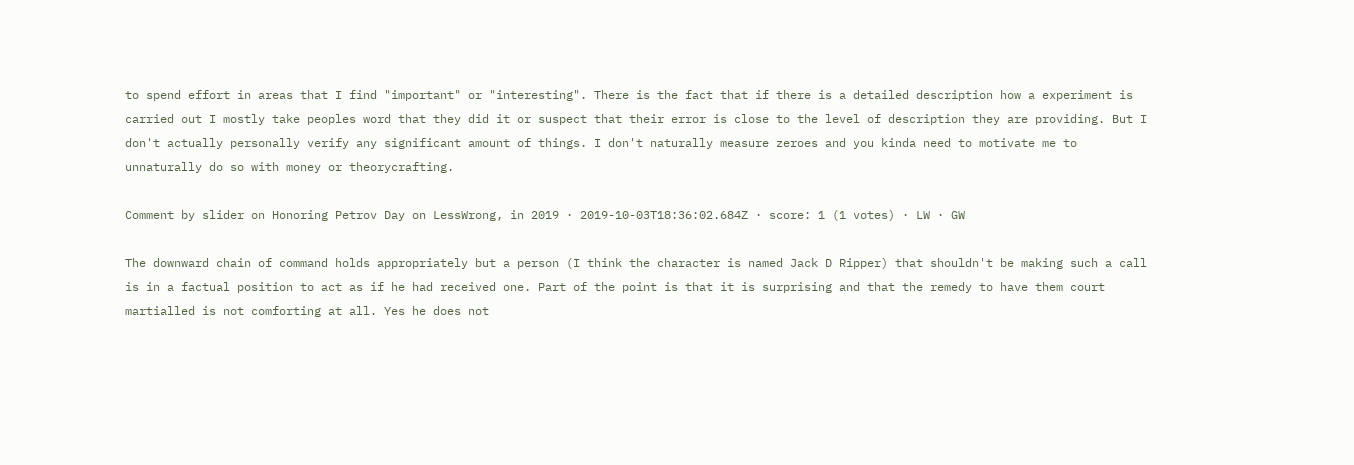to spend effort in areas that I find "important" or "interesting". There is the fact that if there is a detailed description how a experiment is carried out I mostly take peoples word that they did it or suspect that their error is close to the level of description they are providing. But I don't actually personally verify any significant amount of things. I don't naturally measure zeroes and you kinda need to motivate me to unnaturally do so with money or theorycrafting.

Comment by slider on Honoring Petrov Day on LessWrong, in 2019 · 2019-10-03T18:36:02.684Z · score: 1 (1 votes) · LW · GW

The downward chain of command holds appropriately but a person (I think the character is named Jack D Ripper) that shouldn't be making such a call is in a factual position to act as if he had received one. Part of the point is that it is surprising and that the remedy to have them court martialled is not comforting at all. Yes he does not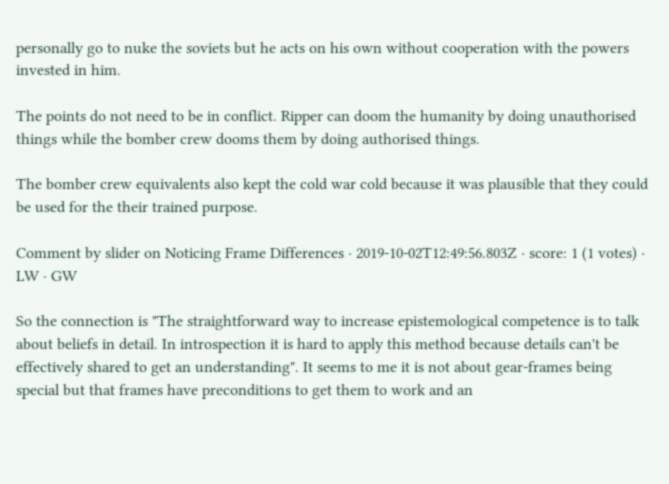personally go to nuke the soviets but he acts on his own without cooperation with the powers invested in him.

The points do not need to be in conflict. Ripper can doom the humanity by doing unauthorised things while the bomber crew dooms them by doing authorised things.

The bomber crew equivalents also kept the cold war cold because it was plausible that they could be used for the their trained purpose.

Comment by slider on Noticing Frame Differences · 2019-10-02T12:49:56.803Z · score: 1 (1 votes) · LW · GW

So the connection is "The straightforward way to increase epistemological competence is to talk about beliefs in detail. In introspection it is hard to apply this method because details can't be effectively shared to get an understanding". It seems to me it is not about gear-frames being special but that frames have preconditions to get them to work and an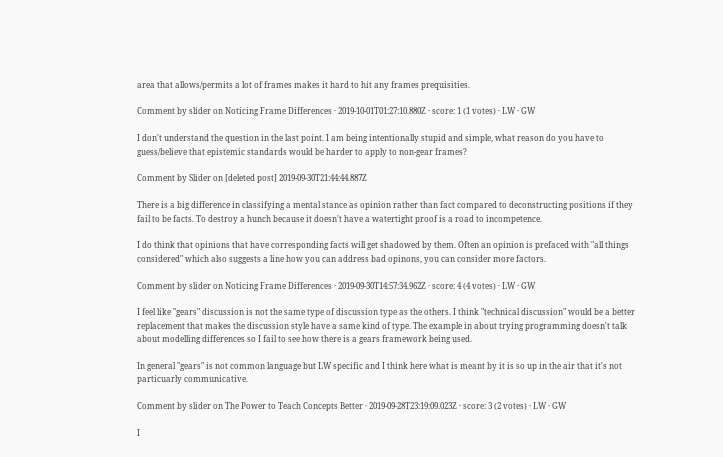area that allows/permits a lot of frames makes it hard to hit any frames prequisities.

Comment by slider on Noticing Frame Differences · 2019-10-01T01:27:10.880Z · score: 1 (1 votes) · LW · GW

I don't understand the question in the last point. I am being intentionally stupid and simple, what reason do you have to guess/believe that epistemic standards would be harder to apply to non-gear frames?

Comment by Slider on [deleted post] 2019-09-30T21:44:44.887Z

There is a big difference in classifying a mental stance as opinion rather than fact compared to deconstructing positions if they fail to be facts. To destroy a hunch because it doesn't have a watertight proof is a road to incompetence.

I do think that opinions that have corresponding facts will get shadowed by them. Often an opinion is prefaced with "all things considered" which also suggests a line how you can address bad opinons, you can consider more factors.

Comment by slider on Noticing Frame Differences · 2019-09-30T14:57:34.962Z · score: 4 (4 votes) · LW · GW

I feel like "gears" discussion is not the same type of discussion type as the others. I think "technical discussion" would be a better replacement that makes the discussion style have a same kind of type. The example in about trying programming doesn't talk about modelling differences so I fail to see how there is a gears framework being used.

In general "gears" is not common language but LW specific and I think here what is meant by it is so up in the air that it's not particuarly communicative.

Comment by slider on The Power to Teach Concepts Better · 2019-09-28T23:19:09.023Z · score: 3 (2 votes) · LW · GW

I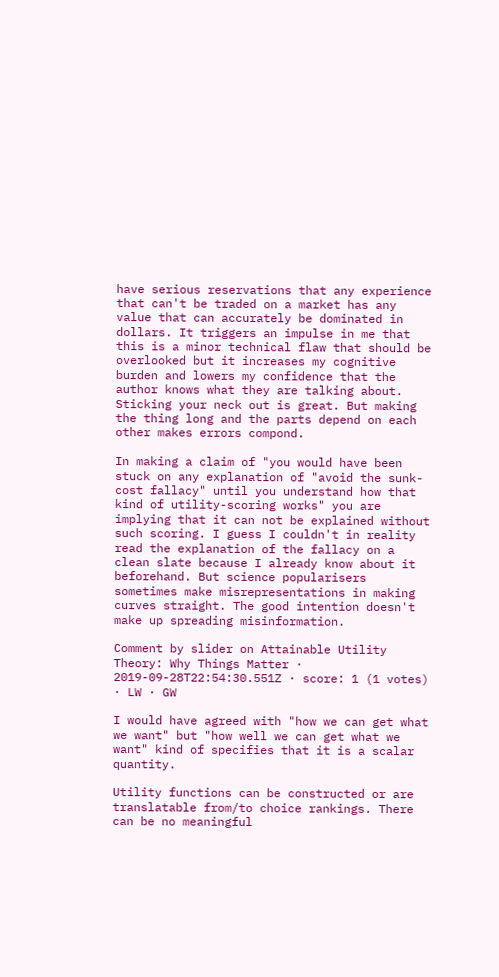have serious reservations that any experience that can't be traded on a market has any value that can accurately be dominated in dollars. It triggers an impulse in me that this is a minor technical flaw that should be overlooked but it increases my cognitive burden and lowers my confidence that the author knows what they are talking about. Sticking your neck out is great. But making the thing long and the parts depend on each other makes errors compond.

In making a claim of "you would have been stuck on any explanation of "avoid the sunk-cost fallacy" until you understand how that kind of utility-scoring works" you are implying that it can not be explained without such scoring. I guess I couldn't in reality read the explanation of the fallacy on a clean slate because I already know about it beforehand. But science popularisers sometimes make misrepresentations in making curves straight. The good intention doesn't make up spreading misinformation.

Comment by slider on Attainable Utility Theory: Why Things Matter · 2019-09-28T22:54:30.551Z · score: 1 (1 votes) · LW · GW

I would have agreed with "how we can get what we want" but "how well we can get what we want" kind of specifies that it is a scalar quantity.

Utility functions can be constructed or are translatable from/to choice rankings. There can be no meaningful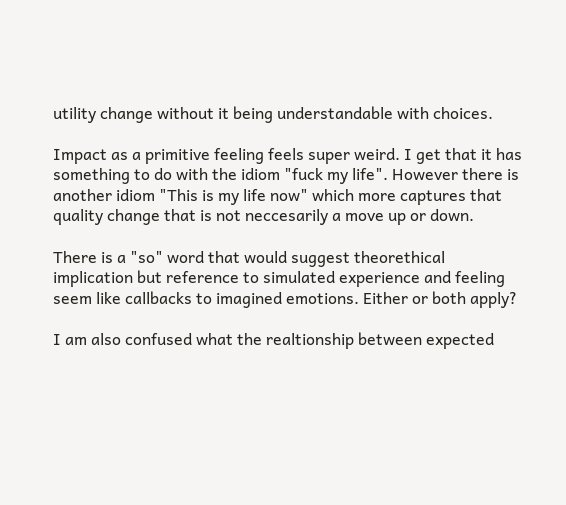utility change without it being understandable with choices.

Impact as a primitive feeling feels super weird. I get that it has something to do with the idiom "fuck my life". However there is another idiom "This is my life now" which more captures that quality change that is not neccesarily a move up or down.

There is a "so" word that would suggest theorethical implication but reference to simulated experience and feeling seem like callbacks to imagined emotions. Either or both apply?

I am also confused what the realtionship between expected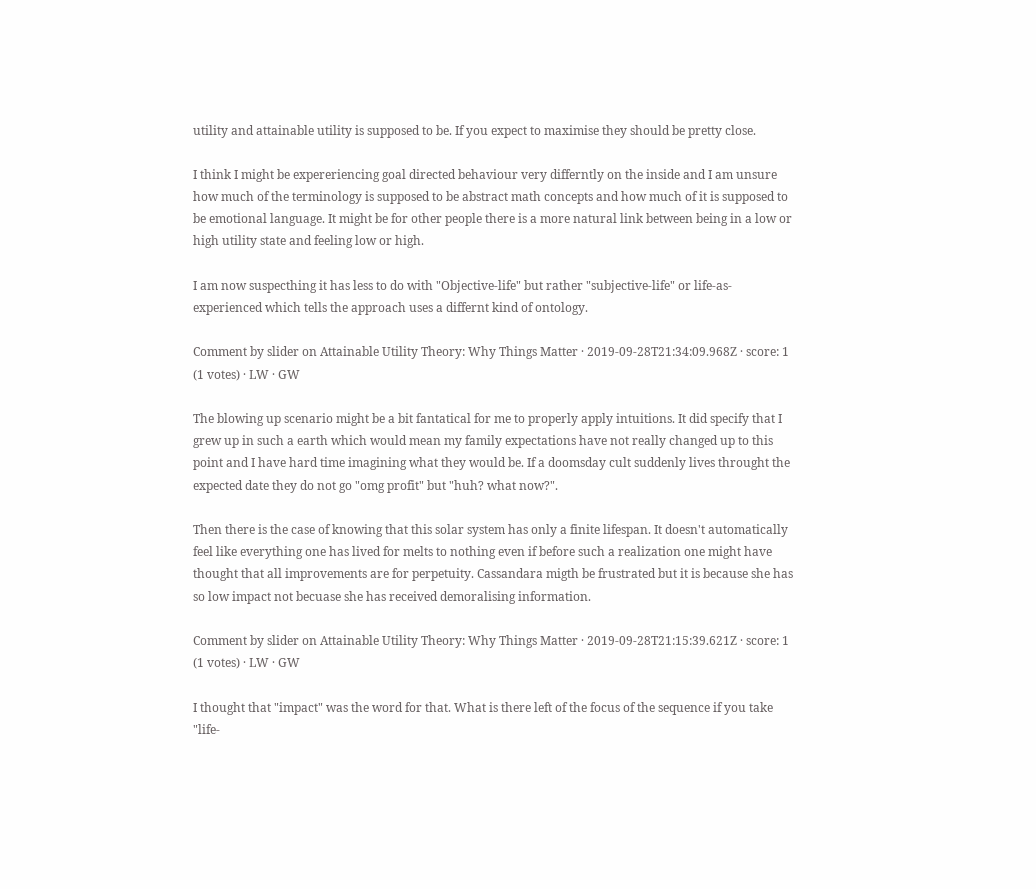utility and attainable utility is supposed to be. If you expect to maximise they should be pretty close.

I think I might be expereriencing goal directed behaviour very differntly on the inside and I am unsure how much of the terminology is supposed to be abstract math concepts and how much of it is supposed to be emotional language. It might be for other people there is a more natural link between being in a low or high utility state and feeling low or high.

I am now suspecthing it has less to do with "Objective-life" but rather "subjective-life" or life-as-experienced which tells the approach uses a differnt kind of ontology.

Comment by slider on Attainable Utility Theory: Why Things Matter · 2019-09-28T21:34:09.968Z · score: 1 (1 votes) · LW · GW

The blowing up scenario might be a bit fantatical for me to properly apply intuitions. It did specify that I grew up in such a earth which would mean my family expectations have not really changed up to this point and I have hard time imagining what they would be. If a doomsday cult suddenly lives throught the expected date they do not go "omg profit" but "huh? what now?".

Then there is the case of knowing that this solar system has only a finite lifespan. It doesn't automatically feel like everything one has lived for melts to nothing even if before such a realization one might have thought that all improvements are for perpetuity. Cassandara migth be frustrated but it is because she has so low impact not becuase she has received demoralising information.

Comment by slider on Attainable Utility Theory: Why Things Matter · 2019-09-28T21:15:39.621Z · score: 1 (1 votes) · LW · GW

I thought that "impact" was the word for that. What is there left of the focus of the sequence if you take "life-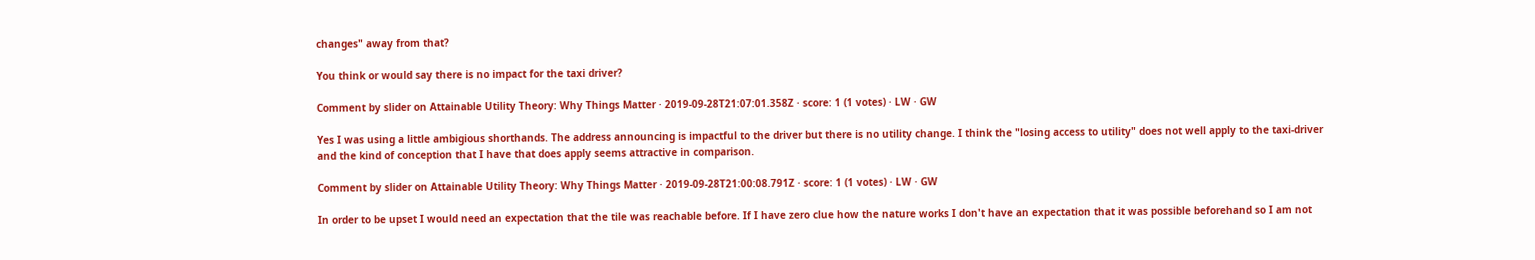changes" away from that?

You think or would say there is no impact for the taxi driver?

Comment by slider on Attainable Utility Theory: Why Things Matter · 2019-09-28T21:07:01.358Z · score: 1 (1 votes) · LW · GW

Yes I was using a little ambigious shorthands. The address announcing is impactful to the driver but there is no utility change. I think the "losing access to utility" does not well apply to the taxi-driver and the kind of conception that I have that does apply seems attractive in comparison.

Comment by slider on Attainable Utility Theory: Why Things Matter · 2019-09-28T21:00:08.791Z · score: 1 (1 votes) · LW · GW

In order to be upset I would need an expectation that the tile was reachable before. If I have zero clue how the nature works I don't have an expectation that it was possible beforehand so I am not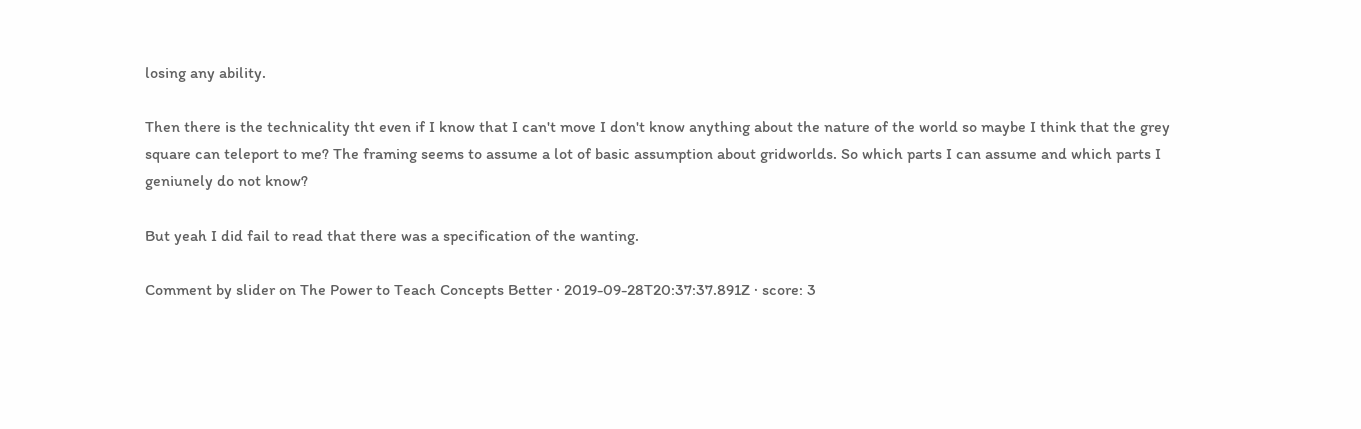losing any ability.

Then there is the technicality tht even if I know that I can't move I don't know anything about the nature of the world so maybe I think that the grey square can teleport to me? The framing seems to assume a lot of basic assumption about gridworlds. So which parts I can assume and which parts I geniunely do not know?

But yeah I did fail to read that there was a specification of the wanting.

Comment by slider on The Power to Teach Concepts Better · 2019-09-28T20:37:37.891Z · score: 3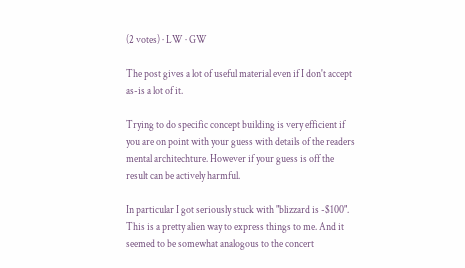(2 votes) · LW · GW

The post gives a lot of useful material even if I don't accept as-is a lot of it.

Trying to do specific concept building is very efficient if you are on point with your guess with details of the readers mental architechture. However if your guess is off the result can be actively harmful.

In particular I got seriously stuck with "blizzard is -$100". This is a pretty alien way to express things to me. And it seemed to be somewhat analogous to the concert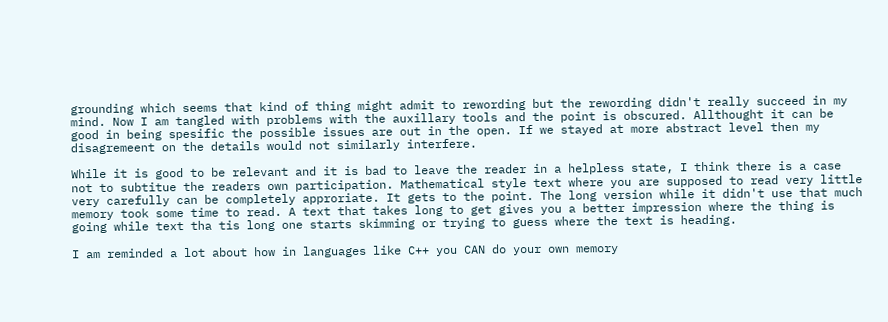grounding which seems that kind of thing might admit to rewording but the rewording didn't really succeed in my mind. Now I am tangled with problems with the auxillary tools and the point is obscured. Allthought it can be good in being spesific the possible issues are out in the open. If we stayed at more abstract level then my disagremeent on the details would not similarly interfere.

While it is good to be relevant and it is bad to leave the reader in a helpless state, I think there is a case not to subtitue the readers own participation. Mathematical style text where you are supposed to read very little very carefully can be completely approriate. It gets to the point. The long version while it didn't use that much memory took some time to read. A text that takes long to get gives you a better impression where the thing is going while text tha tis long one starts skimming or trying to guess where the text is heading.

I am reminded a lot about how in languages like C++ you CAN do your own memory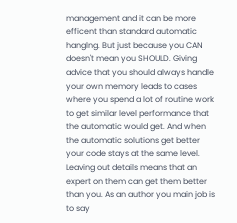management and it can be more efficent than standard automatic hanglng. But just because you CAN doesn't mean you SHOULD. Giving advice that you should always handle your own memory leads to cases where you spend a lot of routine work to get similar level performance that the automatic would get. And when the automatic solutions get better your code stays at the same level. Leaving out details means that an expert on them can get them better than you. As an author you main job is to say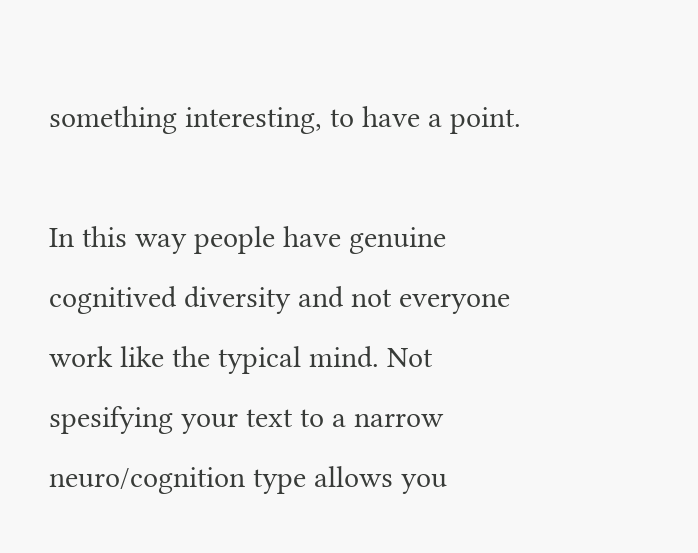something interesting, to have a point.

In this way people have genuine cognitived diversity and not everyone work like the typical mind. Not spesifying your text to a narrow neuro/cognition type allows you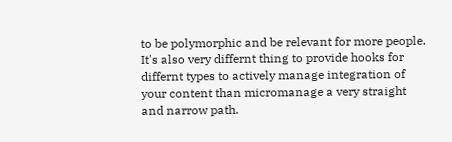to be polymorphic and be relevant for more people. It's also very differnt thing to provide hooks for differnt types to actively manage integration of your content than micromanage a very straight and narrow path.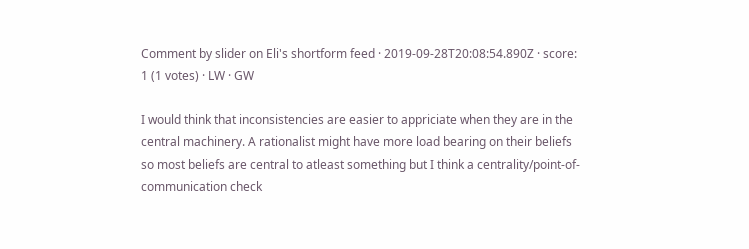Comment by slider on Eli's shortform feed · 2019-09-28T20:08:54.890Z · score: 1 (1 votes) · LW · GW

I would think that inconsistencies are easier to appriciate when they are in the central machinery. A rationalist might have more load bearing on their beliefs so most beliefs are central to atleast something but I think a centrality/point-of-communication check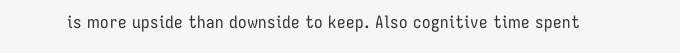is more upside than downside to keep. Also cognitive time spent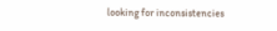looking for inconsistencies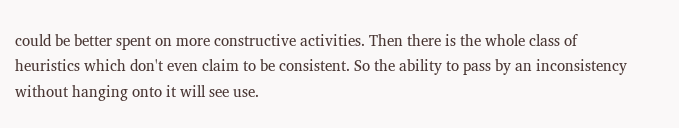could be better spent on more constructive activities. Then there is the whole class of heuristics which don't even claim to be consistent. So the ability to pass by an inconsistency without hanging onto it will see use.